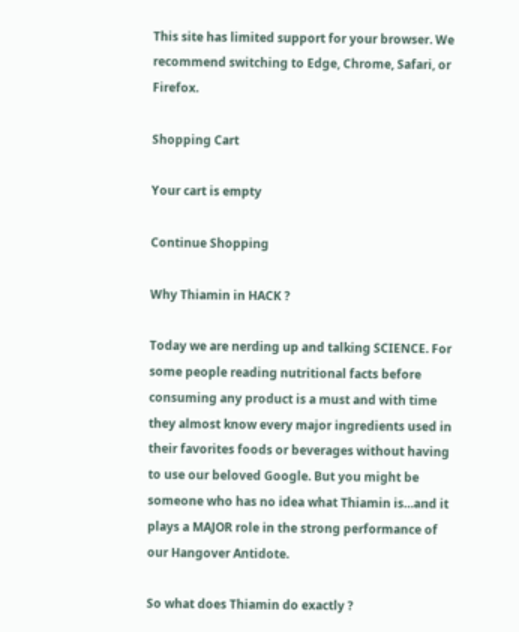This site has limited support for your browser. We recommend switching to Edge, Chrome, Safari, or Firefox.

Shopping Cart

Your cart is empty

Continue Shopping

Why Thiamin in HACK ?

Today we are nerding up and talking SCIENCE. For some people reading nutritional facts before consuming any product is a must and with time they almost know every major ingredients used in their favorites foods or beverages without having to use our beloved Google. But you might be someone who has no idea what Thiamin is…and it plays a MAJOR role in the strong performance of our Hangover Antidote.

So what does Thiamin do exactly ?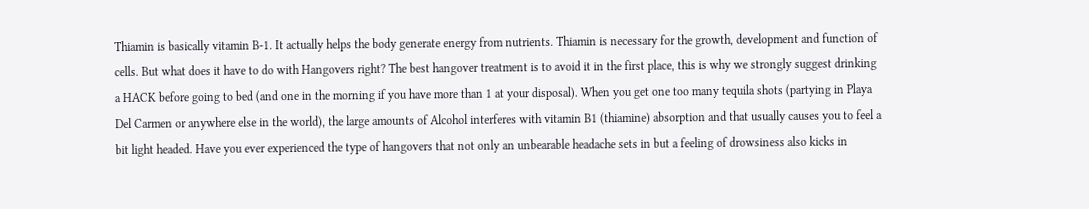Thiamin is basically vitamin B-1. It actually helps the body generate energy from nutrients. Thiamin is necessary for the growth, development and function of cells. But what does it have to do with Hangovers right? The best hangover treatment is to avoid it in the first place, this is why we strongly suggest drinking a HACK before going to bed (and one in the morning if you have more than 1 at your disposal). When you get one too many tequila shots (partying in Playa Del Carmen or anywhere else in the world), the large amounts of Alcohol interferes with vitamin B1 (thiamine) absorption and that usually causes you to feel a bit light headed. Have you ever experienced the type of hangovers that not only an unbearable headache sets in but a feeling of drowsiness also kicks in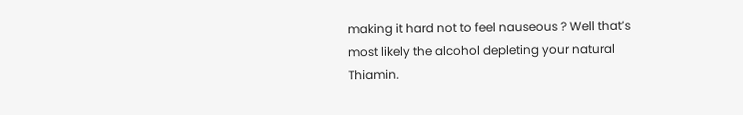making it hard not to feel nauseous ? Well that’s most likely the alcohol depleting your natural Thiamin.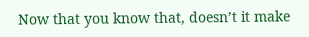Now that you know that, doesn’t it make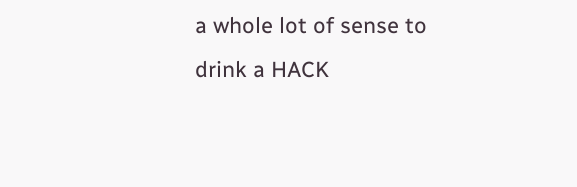a whole lot of sense to drink a HACK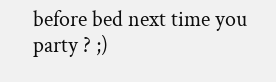before bed next time you party ? ;)